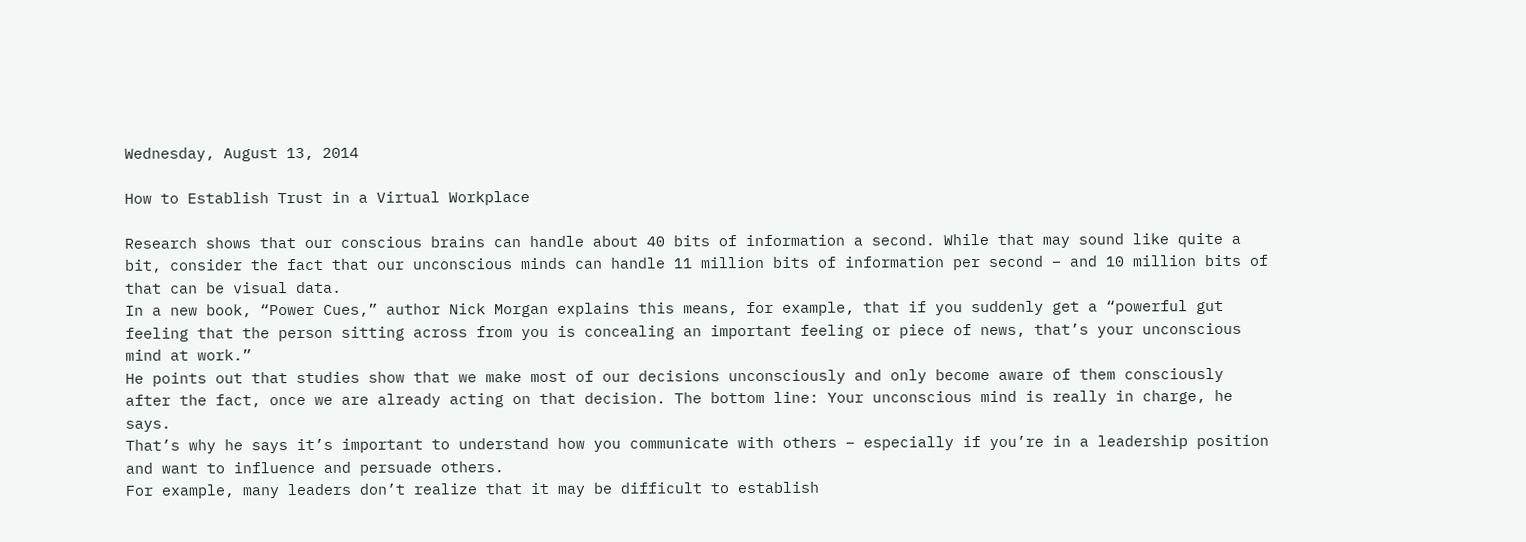Wednesday, August 13, 2014

How to Establish Trust in a Virtual Workplace

Research shows that our conscious brains can handle about 40 bits of information a second. While that may sound like quite a bit, consider the fact that our unconscious minds can handle 11 million bits of information per second – and 10 million bits of that can be visual data.
In a new book, “Power Cues,” author Nick Morgan explains this means, for example, that if you suddenly get a “powerful gut feeling that the person sitting across from you is concealing an important feeling or piece of news, that’s your unconscious mind at work.”
He points out that studies show that we make most of our decisions unconsciously and only become aware of them consciously after the fact, once we are already acting on that decision. The bottom line: Your unconscious mind is really in charge, he says.
That’s why he says it’s important to understand how you communicate with others – especially if you’re in a leadership position and want to influence and persuade others.
For example, many leaders don’t realize that it may be difficult to establish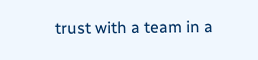trust with a team in a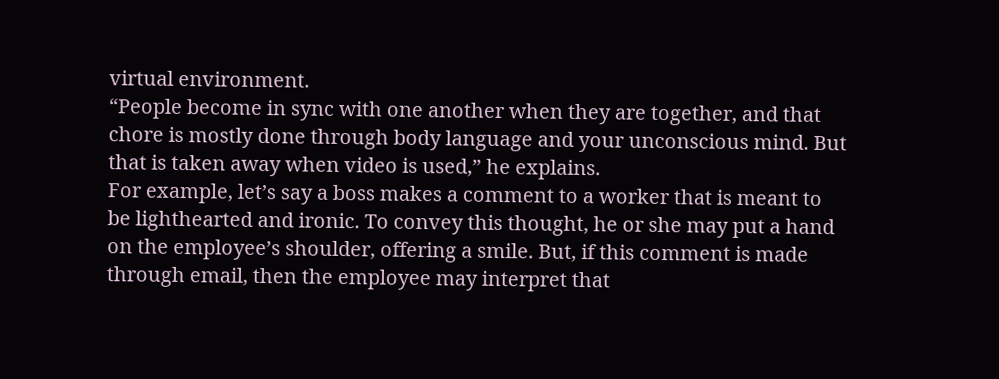virtual environment.
“People become in sync with one another when they are together, and that chore is mostly done through body language and your unconscious mind. But that is taken away when video is used,” he explains.
For example, let’s say a boss makes a comment to a worker that is meant to be lighthearted and ironic. To convey this thought, he or she may put a hand on the employee’s shoulder, offering a smile. But, if this comment is made through email, then the employee may interpret that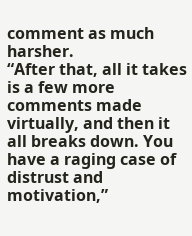comment as much harsher.
“After that, all it takes is a few more comments made virtually, and then it all breaks down. You have a raging case of distrust and motivation,”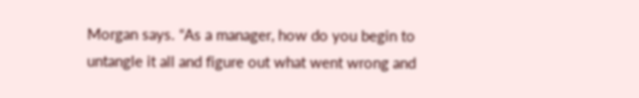Morgan says. “As a manager, how do you begin to untangle it all and figure out what went wrong and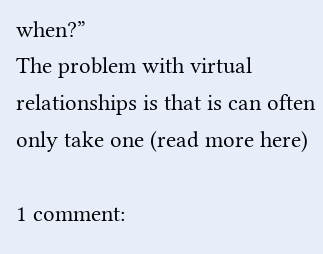when?”
The problem with virtual relationships is that is can often only take one (read more here)

1 comment: